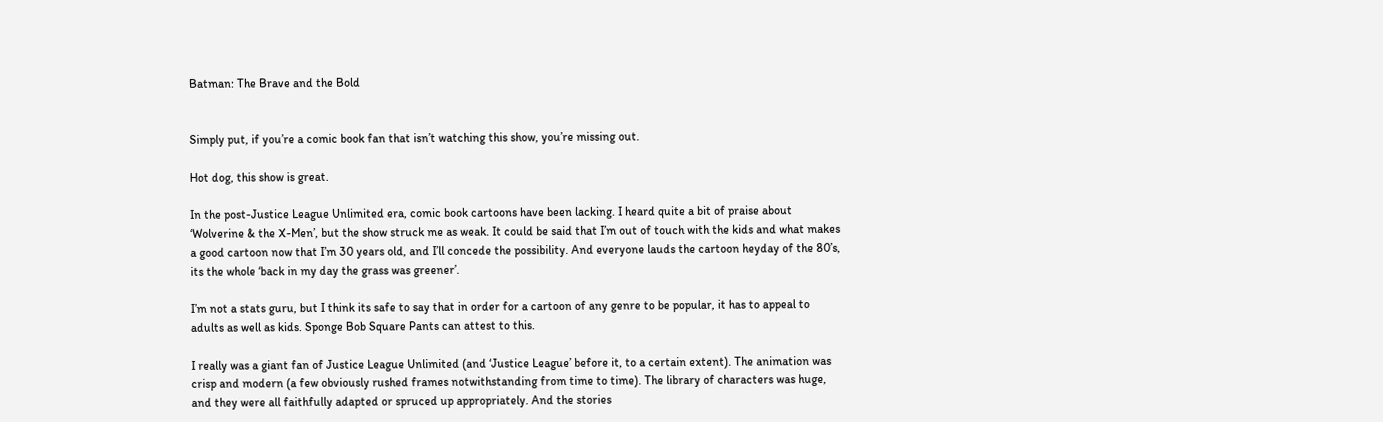Batman: The Brave and the Bold


Simply put, if you’re a comic book fan that isn’t watching this show, you’re missing out.

Hot dog, this show is great.

In the post-Justice League Unlimited era, comic book cartoons have been lacking. I heard quite a bit of praise about ‘Wolverine & the X-Men’, but the show struck me as weak. It could be said that I’m out of touch with the kids and what makes a good cartoon now that I’m 30 years old, and I’ll concede the possibility. And everyone lauds the cartoon heyday of the 80’s, its the whole ‘back in my day the grass was greener’.

I’m not a stats guru, but I think its safe to say that in order for a cartoon of any genre to be popular, it has to appeal to adults as well as kids. Sponge Bob Square Pants can attest to this.

I really was a giant fan of Justice League Unlimited (and ‘Justice League’ before it, to a certain extent). The animation was crisp and modern (a few obviously rushed frames notwithstanding from time to time). The library of characters was huge, and they were all faithfully adapted or spruced up appropriately. And the stories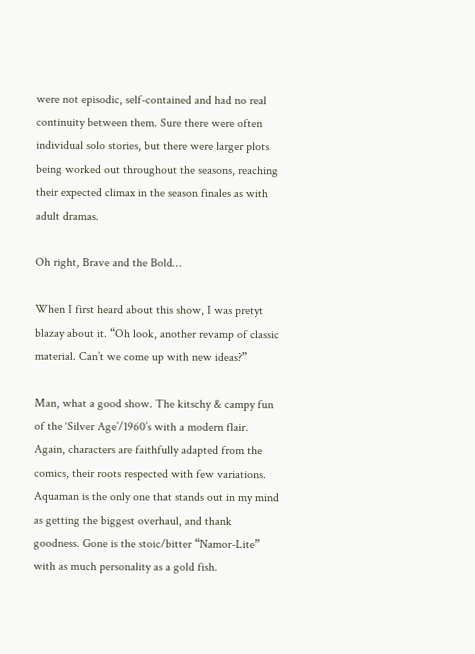were not episodic, self-contained and had no real continuity between them. Sure there were often individual solo stories, but there were larger plots being worked out throughout the seasons, reaching their expected climax in the season finales as with adult dramas.

Oh right, Brave and the Bold…

When I first heard about this show, I was pretyt blazay about it. “Oh look, another revamp of classic material. Can’t we come up with new ideas?”

Man, what a good show. The kitschy & campy fun of the ‘Silver Age’/1960’s with a modern flair. Again, characters are faithfully adapted from the comics, their roots respected with few variations. Aquaman is the only one that stands out in my mind as getting the biggest overhaul, and thank goodness. Gone is the stoic/bitter “Namor-Lite” with as much personality as a gold fish.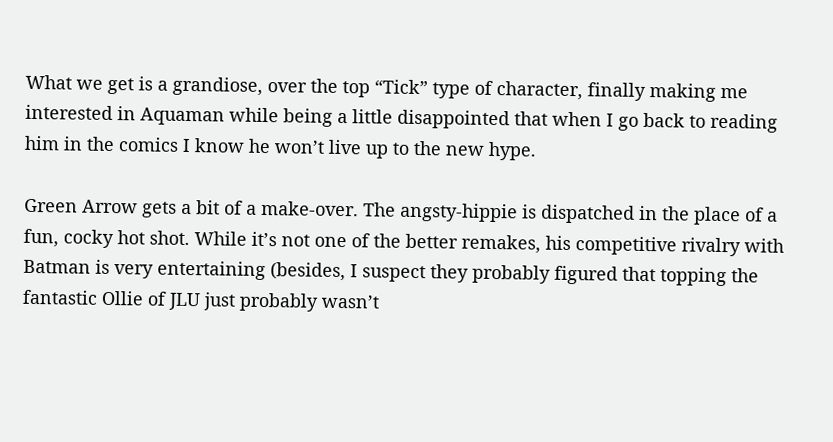What we get is a grandiose, over the top “Tick” type of character, finally making me interested in Aquaman while being a little disappointed that when I go back to reading him in the comics I know he won’t live up to the new hype.

Green Arrow gets a bit of a make-over. The angsty-hippie is dispatched in the place of a fun, cocky hot shot. While it’s not one of the better remakes, his competitive rivalry with Batman is very entertaining (besides, I suspect they probably figured that topping the fantastic Ollie of JLU just probably wasn’t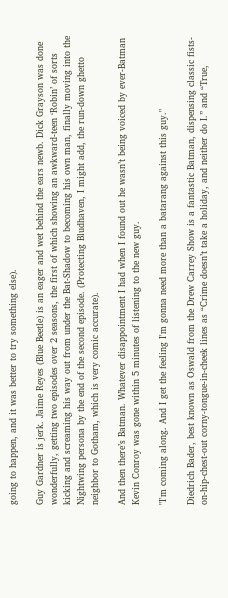going to happen, and it was better to try something else).

Guy Gardner is jerk. Jaime Reyes (Blue Beetle) is an eager and wet behind the ears newb. Dick Grayson was done wonderfully, getting two episodes over 2 seasons, the first of which showing an awkward-teen ‘Robin’ of sorts kicking and screaming his way out from under the Bat-Shadow to becoming his own man, finally moving into the Nightwing persona by the end of the second episode. (Protecting Bludhaven, I might add, the run-down ghetto neighbor to Gotham, which is very comic accurate).

And then there’s Batman. Whatever disappointment I had when I found out he wasn’t being voiced by ever-Batman Kevin Conroy was gone within 5 minutes of listening to the new guy.

"I'm coming along. And I get the feeling I'm gonna need more than a batarang against this guy."

Diedrich Bader, best known as Oswald from the Drew Carrey Show is a fantastic Batman, dispensing classic fists-on-hip-chest-out corny-tongue-in-cheek lines as “Crime doesn’t take a holiday, and neither do I.” and “True,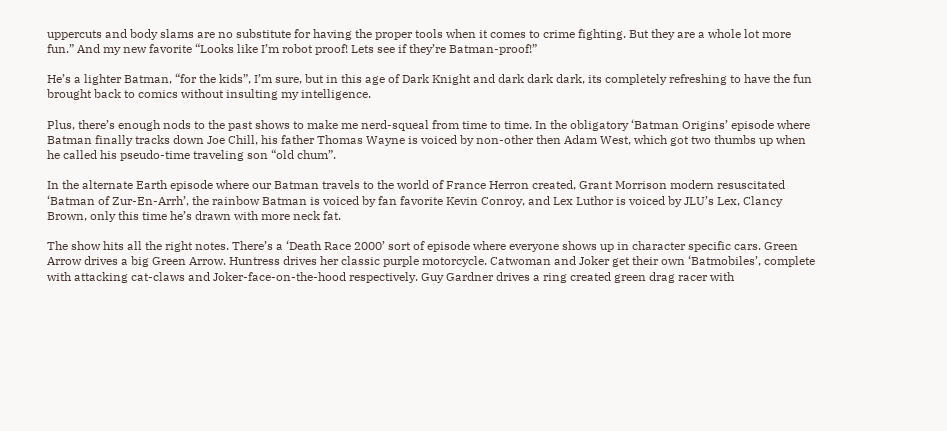uppercuts and body slams are no substitute for having the proper tools when it comes to crime fighting. But they are a whole lot more fun.” And my new favorite “Looks like I’m robot proof! Lets see if they’re Batman-proof!”

He’s a lighter Batman, “for the kids”, I’m sure, but in this age of Dark Knight and dark dark dark, its completely refreshing to have the fun brought back to comics without insulting my intelligence.

Plus, there’s enough nods to the past shows to make me nerd-squeal from time to time. In the obligatory ‘Batman Origins’ episode where Batman finally tracks down Joe Chill, his father Thomas Wayne is voiced by non-other then Adam West, which got two thumbs up when he called his pseudo-time traveling son “old chum”.

In the alternate Earth episode where our Batman travels to the world of France Herron created, Grant Morrison modern resuscitated ‘Batman of Zur-En-Arrh’, the rainbow Batman is voiced by fan favorite Kevin Conroy, and Lex Luthor is voiced by JLU’s Lex, Clancy Brown, only this time he’s drawn with more neck fat.

The show hits all the right notes. There’s a ‘Death Race 2000’ sort of episode where everyone shows up in character specific cars. Green Arrow drives a big Green Arrow. Huntress drives her classic purple motorcycle. Catwoman and Joker get their own ‘Batmobiles’, complete with attacking cat-claws and Joker-face-on-the-hood respectively. Guy Gardner drives a ring created green drag racer with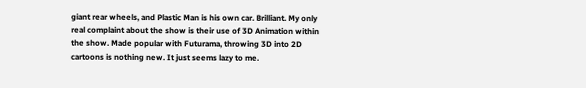giant rear wheels, and Plastic Man is his own car. Brilliant. My only real complaint about the show is their use of 3D Animation within the show. Made popular with Futurama, throwing 3D into 2D cartoons is nothing new. It just seems lazy to me.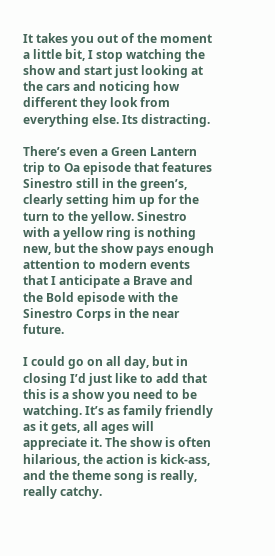It takes you out of the moment a little bit, I stop watching the show and start just looking at the cars and noticing how different they look from everything else. Its distracting.

There’s even a Green Lantern trip to Oa episode that features Sinestro still in the green’s, clearly setting him up for the turn to the yellow. Sinestro with a yellow ring is nothing new, but the show pays enough attention to modern events that I anticipate a Brave and the Bold episode with the Sinestro Corps in the near future.

I could go on all day, but in closing I’d just like to add that this is a show you need to be watching. It’s as family friendly as it gets, all ages will appreciate it. The show is often hilarious, the action is kick-ass, and the theme song is really, really catchy.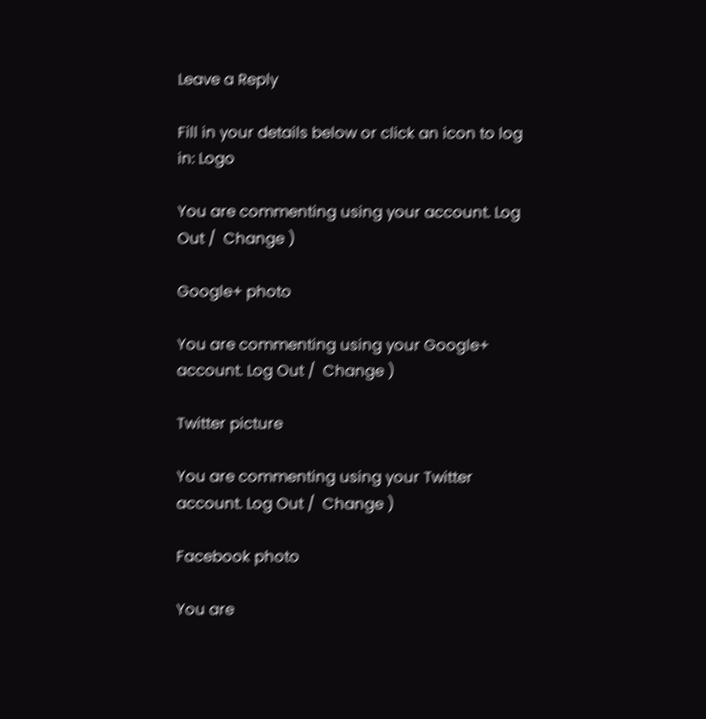Leave a Reply

Fill in your details below or click an icon to log in: Logo

You are commenting using your account. Log Out /  Change )

Google+ photo

You are commenting using your Google+ account. Log Out /  Change )

Twitter picture

You are commenting using your Twitter account. Log Out /  Change )

Facebook photo

You are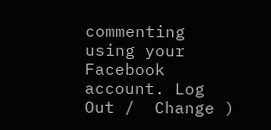commenting using your Facebook account. Log Out /  Change )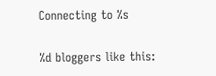Connecting to %s

%d bloggers like this: